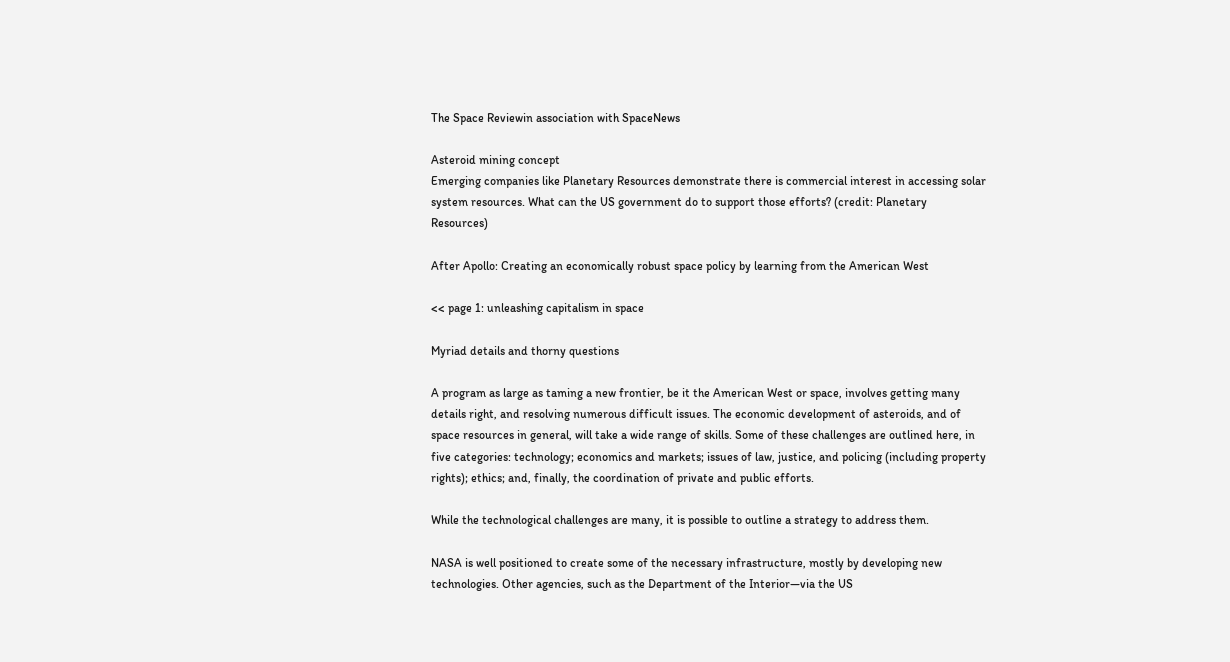The Space Reviewin association with SpaceNews

Asteroid mining concept
Emerging companies like Planetary Resources demonstrate there is commercial interest in accessing solar system resources. What can the US government do to support those efforts? (credit: Planetary Resources)

After Apollo: Creating an economically robust space policy by learning from the American West

<< page 1: unleashing capitalism in space

Myriad details and thorny questions

A program as large as taming a new frontier, be it the American West or space, involves getting many details right, and resolving numerous difficult issues. The economic development of asteroids, and of space resources in general, will take a wide range of skills. Some of these challenges are outlined here, in five categories: technology; economics and markets; issues of law, justice, and policing (including property rights); ethics; and, finally, the coordination of private and public efforts.

While the technological challenges are many, it is possible to outline a strategy to address them.

NASA is well positioned to create some of the necessary infrastructure, mostly by developing new technologies. Other agencies, such as the Department of the Interior—via the US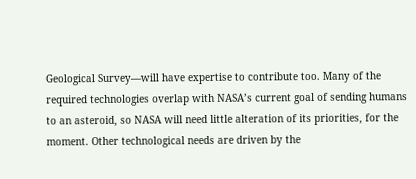Geological Survey—will have expertise to contribute too. Many of the required technologies overlap with NASA’s current goal of sending humans to an asteroid, so NASA will need little alteration of its priorities, for the moment. Other technological needs are driven by the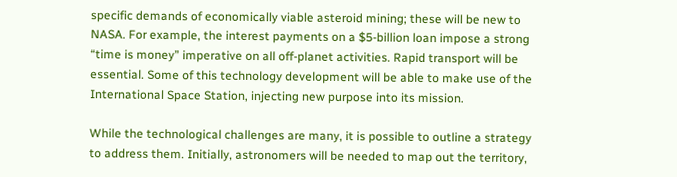specific demands of economically viable asteroid mining; these will be new to NASA. For example, the interest payments on a $5-billion loan impose a strong “time is money” imperative on all off-planet activities. Rapid transport will be essential. Some of this technology development will be able to make use of the International Space Station, injecting new purpose into its mission.

While the technological challenges are many, it is possible to outline a strategy to address them. Initially, astronomers will be needed to map out the territory,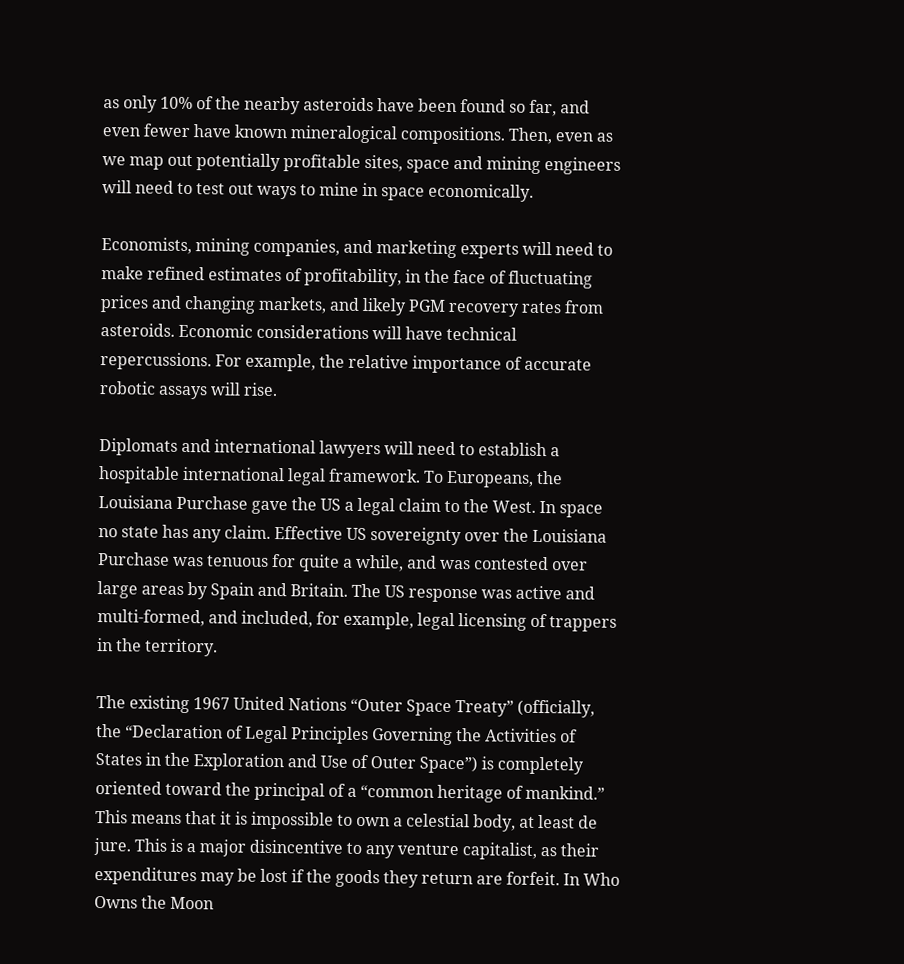as only 10% of the nearby asteroids have been found so far, and even fewer have known mineralogical compositions. Then, even as we map out potentially profitable sites, space and mining engineers will need to test out ways to mine in space economically.

Economists, mining companies, and marketing experts will need to make refined estimates of profitability, in the face of fluctuating prices and changing markets, and likely PGM recovery rates from asteroids. Economic considerations will have technical repercussions. For example, the relative importance of accurate robotic assays will rise.

Diplomats and international lawyers will need to establish a hospitable international legal framework. To Europeans, the Louisiana Purchase gave the US a legal claim to the West. In space no state has any claim. Effective US sovereignty over the Louisiana Purchase was tenuous for quite a while, and was contested over large areas by Spain and Britain. The US response was active and multi-formed, and included, for example, legal licensing of trappers in the territory.

The existing 1967 United Nations “Outer Space Treaty” (officially, the “Declaration of Legal Principles Governing the Activities of States in the Exploration and Use of Outer Space”) is completely oriented toward the principal of a “common heritage of mankind.” This means that it is impossible to own a celestial body, at least de jure. This is a major disincentive to any venture capitalist, as their expenditures may be lost if the goods they return are forfeit. In Who Owns the Moon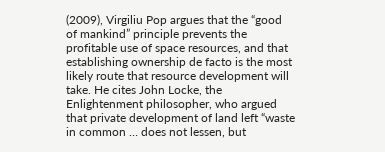(2009), Virgiliu Pop argues that the “good of mankind” principle prevents the profitable use of space resources, and that establishing ownership de facto is the most likely route that resource development will take. He cites John Locke, the Enlightenment philosopher, who argued that private development of land left “waste in common … does not lessen, but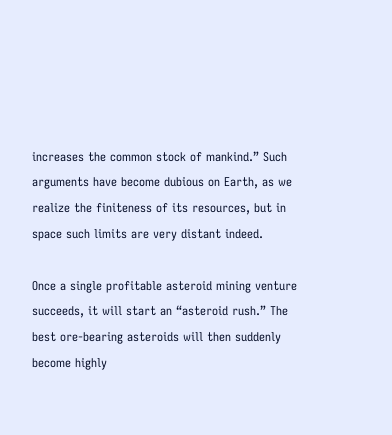increases the common stock of mankind.” Such arguments have become dubious on Earth, as we realize the finiteness of its resources, but in space such limits are very distant indeed.

Once a single profitable asteroid mining venture succeeds, it will start an “asteroid rush.” The best ore-bearing asteroids will then suddenly become highly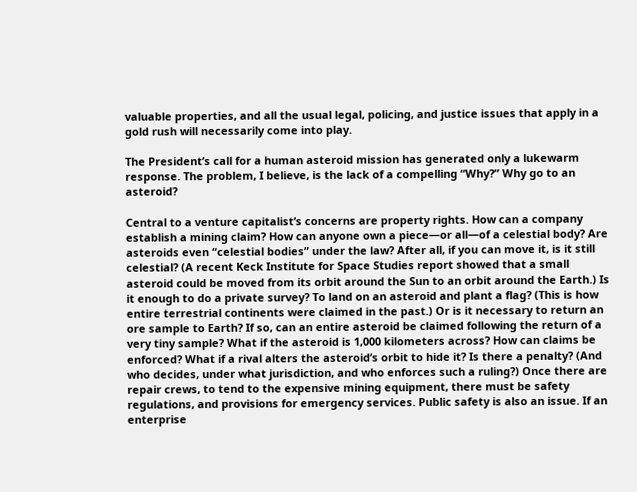valuable properties, and all the usual legal, policing, and justice issues that apply in a gold rush will necessarily come into play.

The President’s call for a human asteroid mission has generated only a lukewarm response. The problem, I believe, is the lack of a compelling “Why?” Why go to an asteroid?

Central to a venture capitalist’s concerns are property rights. How can a company establish a mining claim? How can anyone own a piece—or all—of a celestial body? Are asteroids even “celestial bodies” under the law? After all, if you can move it, is it still celestial? (A recent Keck Institute for Space Studies report showed that a small asteroid could be moved from its orbit around the Sun to an orbit around the Earth.) Is it enough to do a private survey? To land on an asteroid and plant a flag? (This is how entire terrestrial continents were claimed in the past.) Or is it necessary to return an ore sample to Earth? If so, can an entire asteroid be claimed following the return of a very tiny sample? What if the asteroid is 1,000 kilometers across? How can claims be enforced? What if a rival alters the asteroid’s orbit to hide it? Is there a penalty? (And who decides, under what jurisdiction, and who enforces such a ruling?) Once there are repair crews, to tend to the expensive mining equipment, there must be safety regulations, and provisions for emergency services. Public safety is also an issue. If an enterprise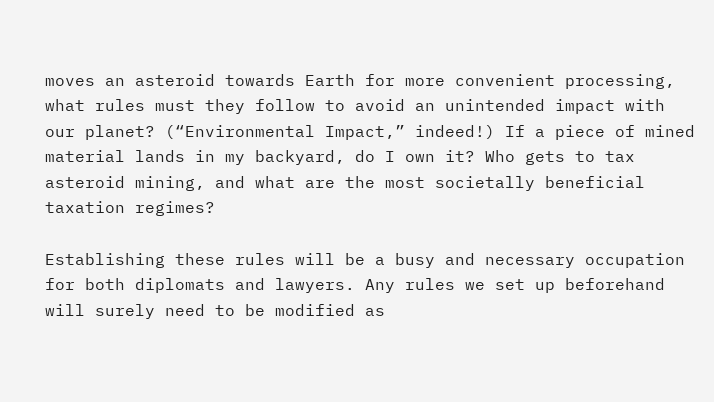moves an asteroid towards Earth for more convenient processing, what rules must they follow to avoid an unintended impact with our planet? (“Environmental Impact,” indeed!) If a piece of mined material lands in my backyard, do I own it? Who gets to tax asteroid mining, and what are the most societally beneficial taxation regimes?

Establishing these rules will be a busy and necessary occupation for both diplomats and lawyers. Any rules we set up beforehand will surely need to be modified as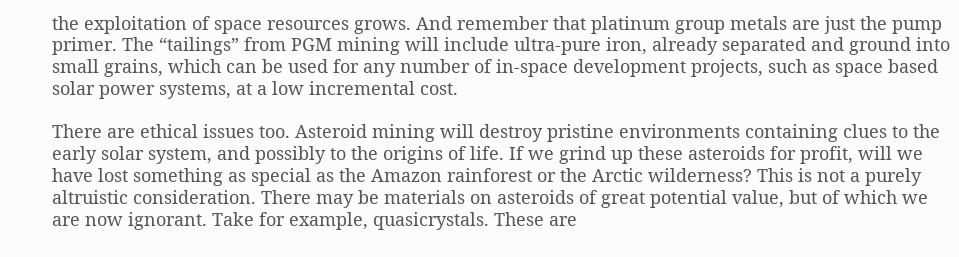the exploitation of space resources grows. And remember that platinum group metals are just the pump primer. The “tailings” from PGM mining will include ultra-pure iron, already separated and ground into small grains, which can be used for any number of in-space development projects, such as space based solar power systems, at a low incremental cost.

There are ethical issues too. Asteroid mining will destroy pristine environments containing clues to the early solar system, and possibly to the origins of life. If we grind up these asteroids for profit, will we have lost something as special as the Amazon rainforest or the Arctic wilderness? This is not a purely altruistic consideration. There may be materials on asteroids of great potential value, but of which we are now ignorant. Take for example, quasicrystals. These are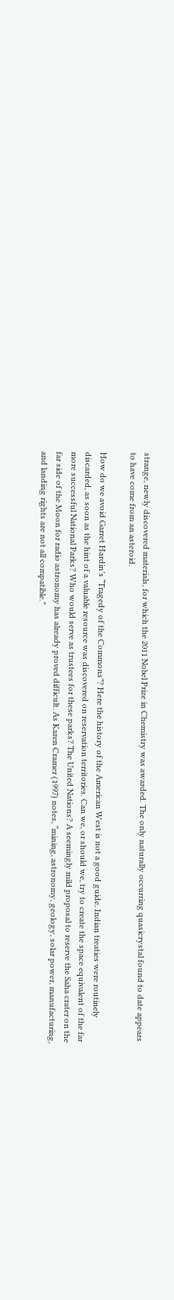strange, newly discovered materials, for which the 2011 Nobel Prize in Chemistry was awarded. The only naturally occurring quasicrystal found to date appears to have come from an asteroid.

How do we avoid Garret Hardin’s “Tragedy of the Commons”? Here the history of the American West is not a good guide. Indian treaties were routinely discarded, as soon as the hint of a valuable resource was discovered on reservation territories. Can we, or should we, try to create the space equivalent of the far more successful National Parks? Who would serve as trustees for these parks? The United Nations? A seemingly mild proposal to reserve the Saha crater on the far side of the Moon for radio astronomy has already proved difficult. As Karen Cramer (1997) notes, “mining, astronomy, geology, solar power, manufacturing, and landing rights are not all compatible.”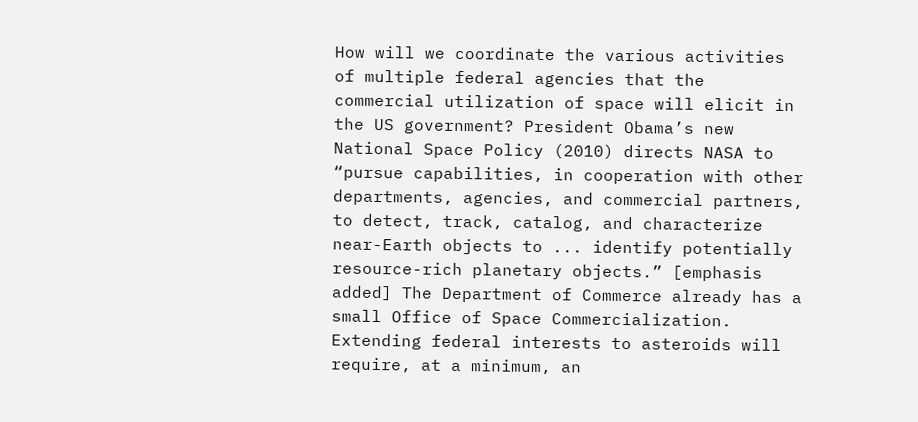How will we coordinate the various activities of multiple federal agencies that the commercial utilization of space will elicit in the US government? President Obama’s new National Space Policy (2010) directs NASA to “pursue capabilities, in cooperation with other departments, agencies, and commercial partners, to detect, track, catalog, and characterize near-Earth objects to ... identify potentially resource-rich planetary objects.” [emphasis added] The Department of Commerce already has a small Office of Space Commercialization. Extending federal interests to asteroids will require, at a minimum, an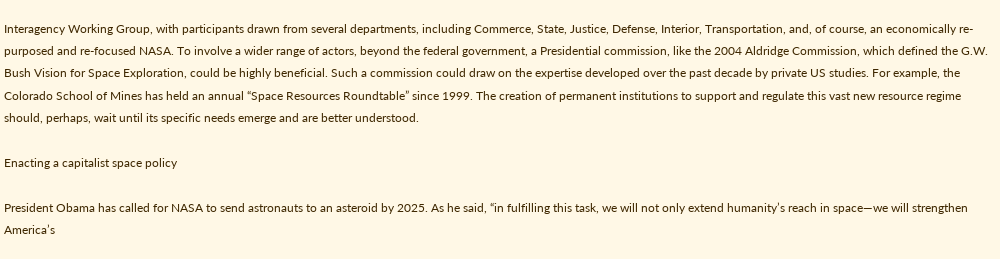Interagency Working Group, with participants drawn from several departments, including Commerce, State, Justice, Defense, Interior, Transportation, and, of course, an economically re-purposed and re-focused NASA. To involve a wider range of actors, beyond the federal government, a Presidential commission, like the 2004 Aldridge Commission, which defined the G.W. Bush Vision for Space Exploration, could be highly beneficial. Such a commission could draw on the expertise developed over the past decade by private US studies. For example, the Colorado School of Mines has held an annual “Space Resources Roundtable” since 1999. The creation of permanent institutions to support and regulate this vast new resource regime should, perhaps, wait until its specific needs emerge and are better understood.

Enacting a capitalist space policy

President Obama has called for NASA to send astronauts to an asteroid by 2025. As he said, “in fulfilling this task, we will not only extend humanity’s reach in space—we will strengthen America’s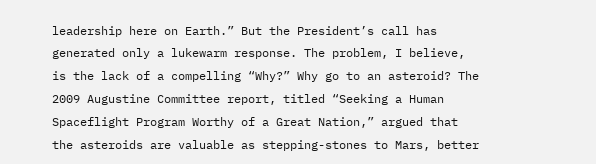leadership here on Earth.” But the President’s call has generated only a lukewarm response. The problem, I believe, is the lack of a compelling “Why?” Why go to an asteroid? The 2009 Augustine Committee report, titled “Seeking a Human Spaceflight Program Worthy of a Great Nation,” argued that the asteroids are valuable as stepping-stones to Mars, better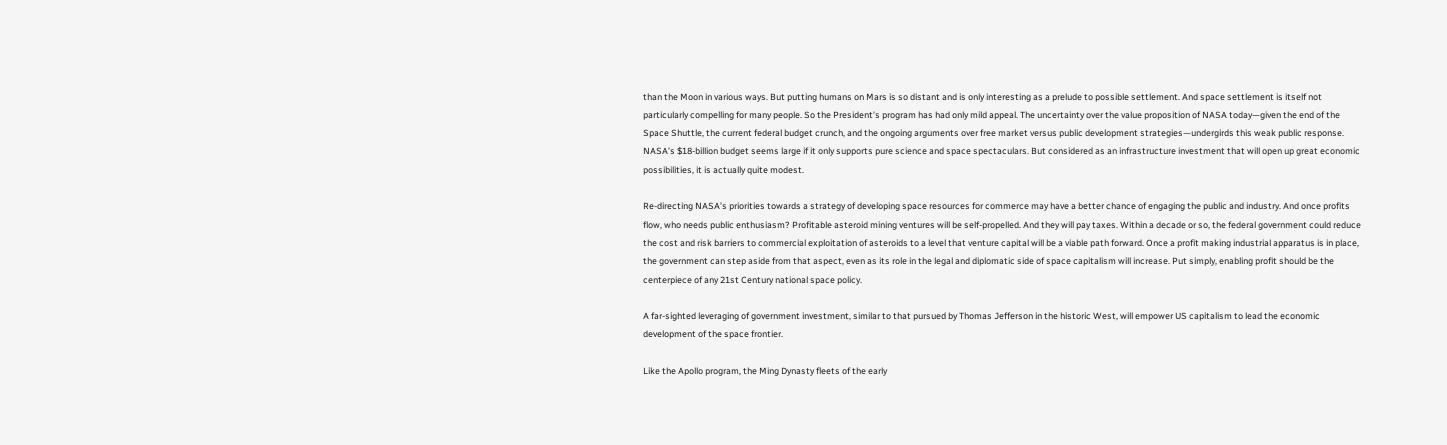than the Moon in various ways. But putting humans on Mars is so distant and is only interesting as a prelude to possible settlement. And space settlement is itself not particularly compelling for many people. So the President’s program has had only mild appeal. The uncertainty over the value proposition of NASA today—given the end of the Space Shuttle, the current federal budget crunch, and the ongoing arguments over free market versus public development strategies—undergirds this weak public response. NASA’s $18-billion budget seems large if it only supports pure science and space spectaculars. But considered as an infrastructure investment that will open up great economic possibilities, it is actually quite modest.

Re-directing NASA’s priorities towards a strategy of developing space resources for commerce may have a better chance of engaging the public and industry. And once profits flow, who needs public enthusiasm? Profitable asteroid mining ventures will be self-propelled. And they will pay taxes. Within a decade or so, the federal government could reduce the cost and risk barriers to commercial exploitation of asteroids to a level that venture capital will be a viable path forward. Once a profit making industrial apparatus is in place, the government can step aside from that aspect, even as its role in the legal and diplomatic side of space capitalism will increase. Put simply, enabling profit should be the centerpiece of any 21st Century national space policy.

A far-sighted leveraging of government investment, similar to that pursued by Thomas Jefferson in the historic West, will empower US capitalism to lead the economic development of the space frontier.

Like the Apollo program, the Ming Dynasty fleets of the early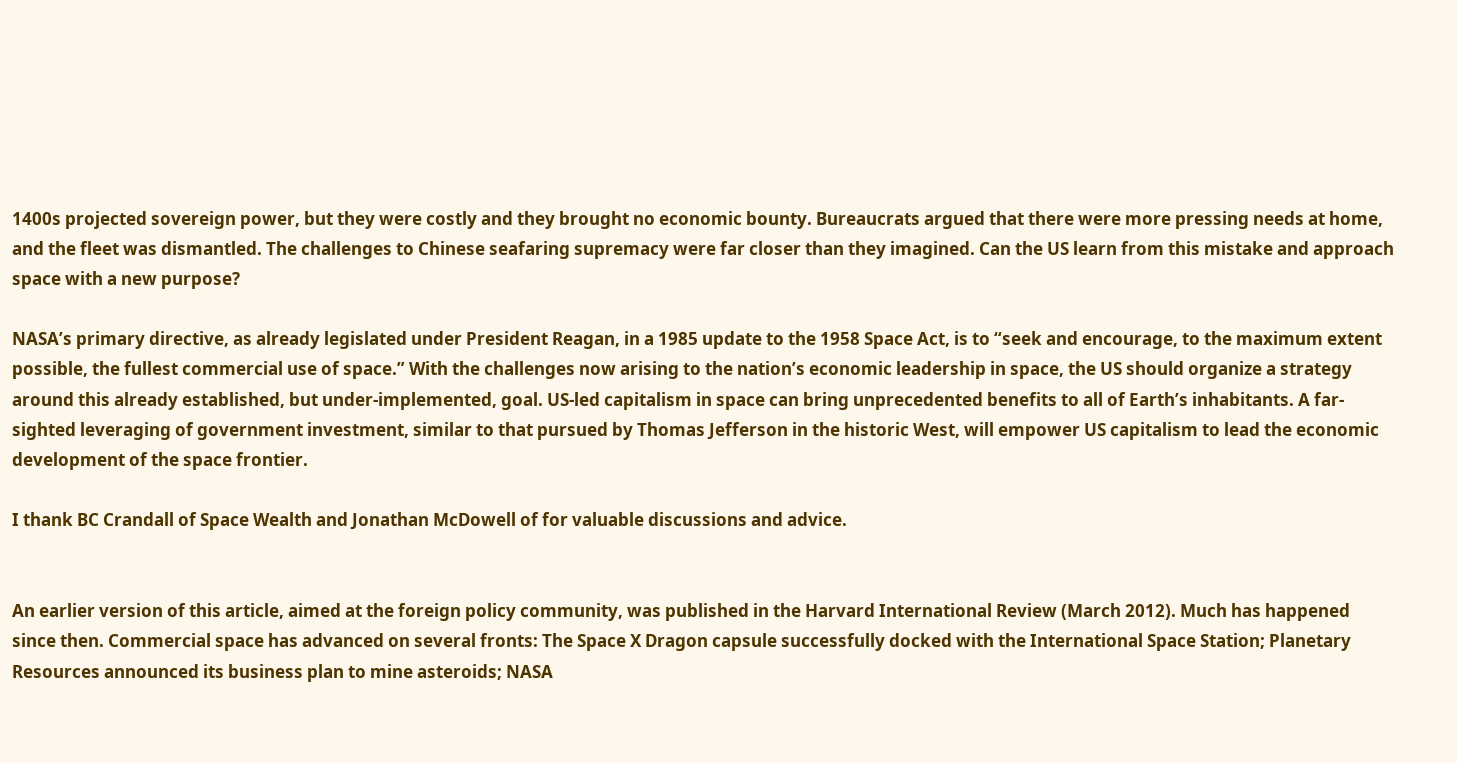1400s projected sovereign power, but they were costly and they brought no economic bounty. Bureaucrats argued that there were more pressing needs at home, and the fleet was dismantled. The challenges to Chinese seafaring supremacy were far closer than they imagined. Can the US learn from this mistake and approach space with a new purpose?

NASA’s primary directive, as already legislated under President Reagan, in a 1985 update to the 1958 Space Act, is to “seek and encourage, to the maximum extent possible, the fullest commercial use of space.” With the challenges now arising to the nation’s economic leadership in space, the US should organize a strategy around this already established, but under-implemented, goal. US-led capitalism in space can bring unprecedented benefits to all of Earth’s inhabitants. A far-sighted leveraging of government investment, similar to that pursued by Thomas Jefferson in the historic West, will empower US capitalism to lead the economic development of the space frontier.

I thank BC Crandall of Space Wealth and Jonathan McDowell of for valuable discussions and advice.


An earlier version of this article, aimed at the foreign policy community, was published in the Harvard International Review (March 2012). Much has happened since then. Commercial space has advanced on several fronts: The Space X Dragon capsule successfully docked with the International Space Station; Planetary Resources announced its business plan to mine asteroids; NASA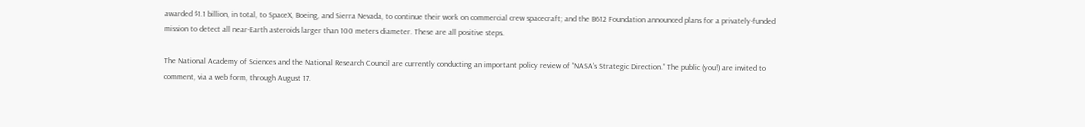awarded $1.1 billion, in total, to SpaceX, Boeing, and Sierra Nevada, to continue their work on commercial crew spacecraft; and the B612 Foundation announced plans for a privately-funded mission to detect all near-Earth asteroids larger than 100 meters diameter. These are all positive steps.

The National Academy of Sciences and the National Research Council are currently conducting an important policy review of “NASA’s Strategic Direction.” The public (you!) are invited to comment, via a web form, through August 17.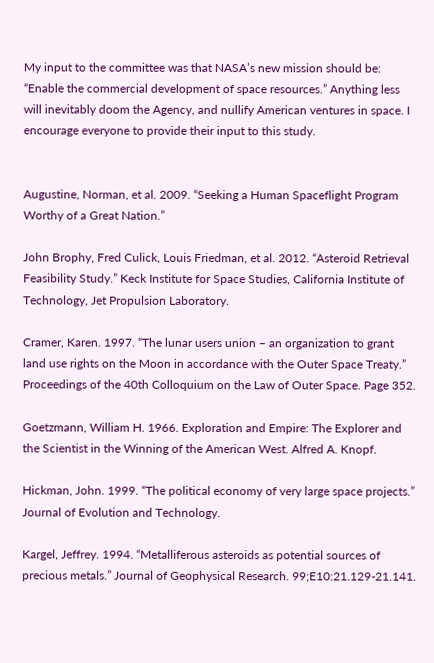My input to the committee was that NASA’s new mission should be: “Enable the commercial development of space resources.” Anything less will inevitably doom the Agency, and nullify American ventures in space. I encourage everyone to provide their input to this study.


Augustine, Norman, et al. 2009. “Seeking a Human Spaceflight Program Worthy of a Great Nation.”

John Brophy, Fred Culick, Louis Friedman, et al. 2012. “Asteroid Retrieval Feasibility Study.” Keck Institute for Space Studies, California Institute of Technology, Jet Propulsion Laboratory.

Cramer, Karen. 1997. “The lunar users union – an organization to grant land use rights on the Moon in accordance with the Outer Space Treaty.” Proceedings of the 40th Colloquium on the Law of Outer Space. Page 352.

Goetzmann, William H. 1966. Exploration and Empire: The Explorer and the Scientist in the Winning of the American West. Alfred A. Knopf.

Hickman, John. 1999. “The political economy of very large space projects.” Journal of Evolution and Technology.

Kargel, Jeffrey. 1994. “Metalliferous asteroids as potential sources of precious metals.” Journal of Geophysical Research. 99;E10:21.129-21.141.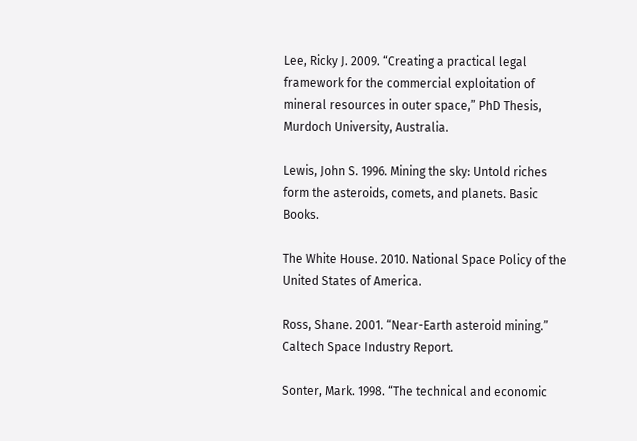Lee, Ricky J. 2009. “Creating a practical legal framework for the commercial exploitation of mineral resources in outer space,” PhD Thesis, Murdoch University, Australia.

Lewis, John S. 1996. Mining the sky: Untold riches form the asteroids, comets, and planets. Basic Books.

The White House. 2010. National Space Policy of the United States of America.

Ross, Shane. 2001. “Near-Earth asteroid mining.” Caltech Space Industry Report.

Sonter, Mark. 1998. “The technical and economic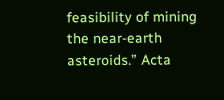feasibility of mining the near-earth asteroids.” Acta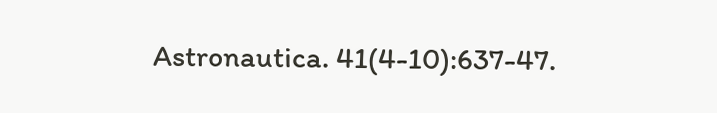Astronautica. 41(4-10):637-47.